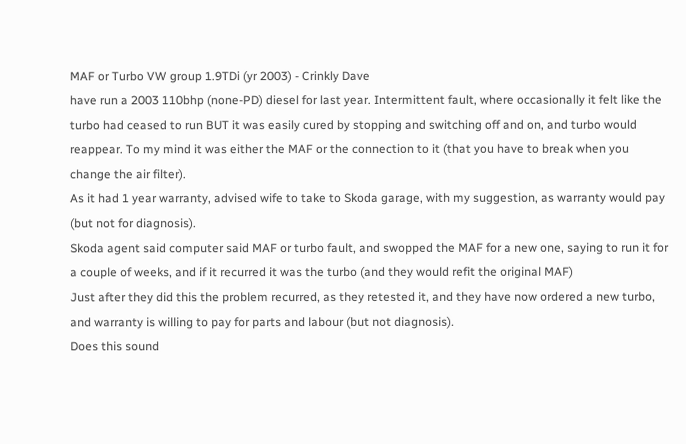MAF or Turbo VW group 1.9TDi (yr 2003) - Crinkly Dave
have run a 2003 110bhp (none-PD) diesel for last year. Intermittent fault, where occasionally it felt like the turbo had ceased to run BUT it was easily cured by stopping and switching off and on, and turbo would reappear. To my mind it was either the MAF or the connection to it (that you have to break when you change the air filter).
As it had 1 year warranty, advised wife to take to Skoda garage, with my suggestion, as warranty would pay (but not for diagnosis).
Skoda agent said computer said MAF or turbo fault, and swopped the MAF for a new one, saying to run it for a couple of weeks, and if it recurred it was the turbo (and they would refit the original MAF)
Just after they did this the problem recurred, as they retested it, and they have now ordered a new turbo, and warranty is willing to pay for parts and labour (but not diagnosis).
Does this sound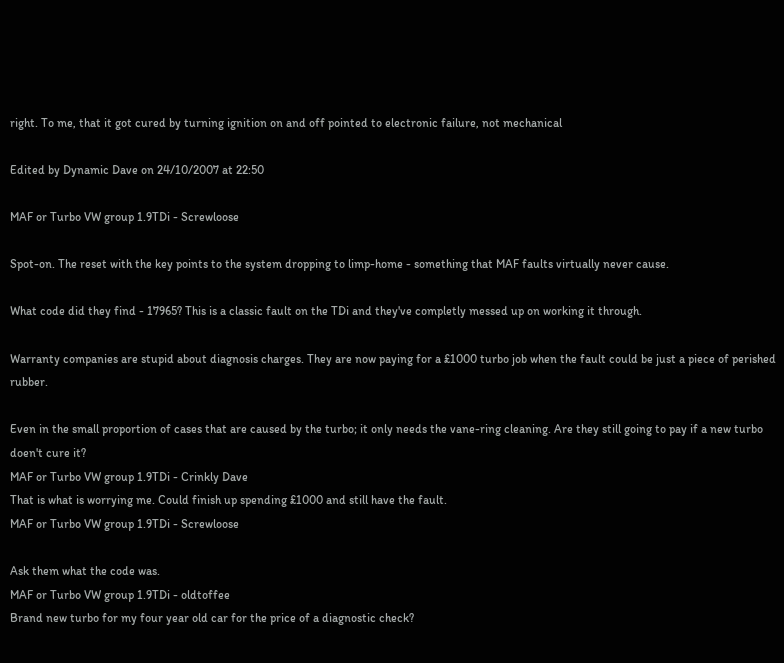right. To me, that it got cured by turning ignition on and off pointed to electronic failure, not mechanical

Edited by Dynamic Dave on 24/10/2007 at 22:50

MAF or Turbo VW group 1.9TDi - Screwloose

Spot-on. The reset with the key points to the system dropping to limp-home - something that MAF faults virtually never cause.

What code did they find - 17965? This is a classic fault on the TDi and they've completly messed up on working it through.

Warranty companies are stupid about diagnosis charges. They are now paying for a £1000 turbo job when the fault could be just a piece of perished rubber.

Even in the small proportion of cases that are caused by the turbo; it only needs the vane-ring cleaning. Are they still going to pay if a new turbo doen't cure it?
MAF or Turbo VW group 1.9TDi - Crinkly Dave
That is what is worrying me. Could finish up spending £1000 and still have the fault.
MAF or Turbo VW group 1.9TDi - Screwloose

Ask them what the code was.
MAF or Turbo VW group 1.9TDi - oldtoffee
Brand new turbo for my four year old car for the price of a diagnostic check?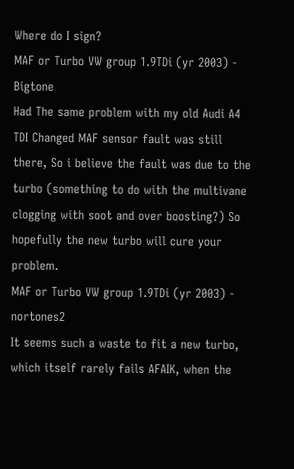Where do I sign?
MAF or Turbo VW group 1.9TDi (yr 2003) - Bigtone
Had The same problem with my old Audi A4 TDI Changed MAF sensor fault was still there, So i believe the fault was due to the turbo (something to do with the multivane clogging with soot and over boosting?) So hopefully the new turbo will cure your problem.
MAF or Turbo VW group 1.9TDi (yr 2003) - nortones2
It seems such a waste to fit a new turbo, which itself rarely fails AFAIK, when the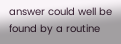answer could well be found by a routine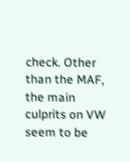check. Other than the MAF, the main culprits on VW seem to be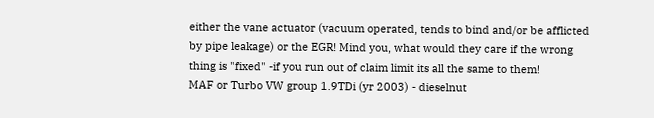either the vane actuator (vacuum operated, tends to bind and/or be afflicted by pipe leakage) or the EGR! Mind you, what would they care if the wrong thing is "fixed" -if you run out of claim limit its all the same to them!
MAF or Turbo VW group 1.9TDi (yr 2003) - dieselnut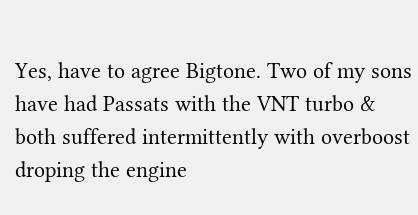Yes, have to agree Bigtone. Two of my sons have had Passats with the VNT turbo & both suffered intermittently with overboost droping the engine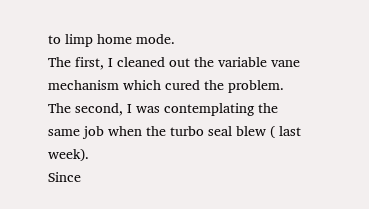to limp home mode.
The first, I cleaned out the variable vane mechanism which cured the problem.
The second, I was contemplating the same job when the turbo seal blew ( last week).
Since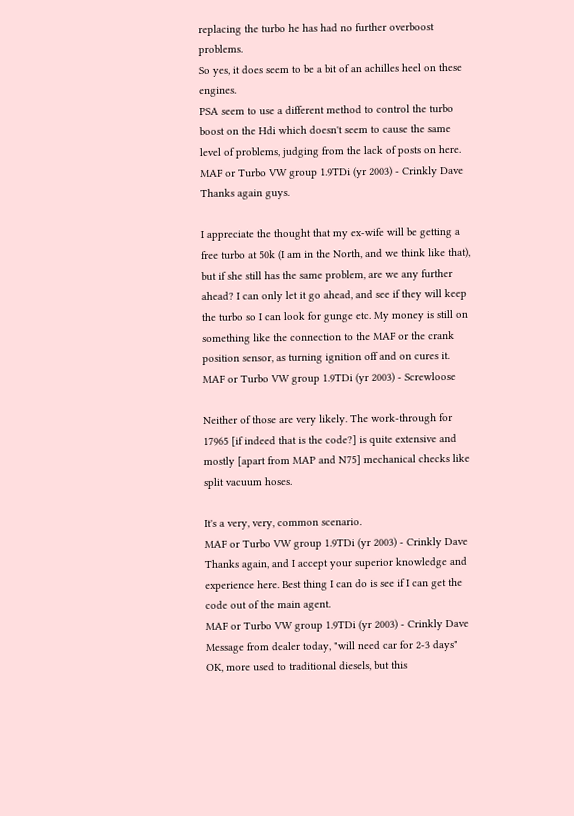replacing the turbo he has had no further overboost problems.
So yes, it does seem to be a bit of an achilles heel on these engines.
PSA seem to use a different method to control the turbo boost on the Hdi which doesn't seem to cause the same level of problems, judging from the lack of posts on here.
MAF or Turbo VW group 1.9TDi (yr 2003) - Crinkly Dave
Thanks again guys.

I appreciate the thought that my ex-wife will be getting a free turbo at 50k (I am in the North, and we think like that), but if she still has the same problem, are we any further ahead? I can only let it go ahead, and see if they will keep the turbo so I can look for gunge etc. My money is still on something like the connection to the MAF or the crank position sensor, as turning ignition off and on cures it.
MAF or Turbo VW group 1.9TDi (yr 2003) - Screwloose

Neither of those are very likely. The work-through for 17965 [if indeed that is the code?] is quite extensive and mostly [apart from MAP and N75] mechanical checks like split vacuum hoses.

It's a very, very, common scenario.
MAF or Turbo VW group 1.9TDi (yr 2003) - Crinkly Dave
Thanks again, and I accept your superior knowledge and experience here. Best thing I can do is see if I can get the code out of the main agent.
MAF or Turbo VW group 1.9TDi (yr 2003) - Crinkly Dave
Message from dealer today, "will need car for 2-3 days"
OK, more used to traditional diesels, but this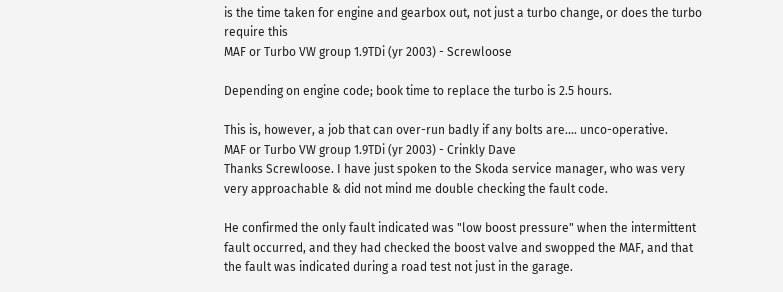is the time taken for engine and gearbox out, not just a turbo change, or does the turbo require this
MAF or Turbo VW group 1.9TDi (yr 2003) - Screwloose

Depending on engine code; book time to replace the turbo is 2.5 hours.

This is, however, a job that can over-run badly if any bolts are.... unco-operative.
MAF or Turbo VW group 1.9TDi (yr 2003) - Crinkly Dave
Thanks Screwloose. I have just spoken to the Skoda service manager, who was very very approachable & did not mind me double checking the fault code.

He confirmed the only fault indicated was "low boost pressure" when the intermittent fault occurred, and they had checked the boost valve and swopped the MAF, and that the fault was indicated during a road test not just in the garage.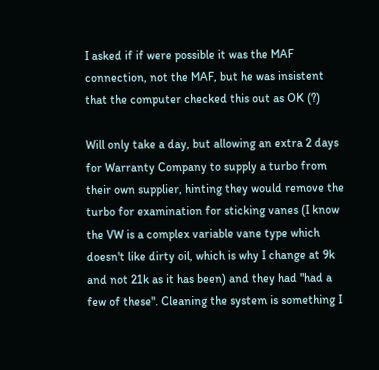I asked if if were possible it was the MAF connection, not the MAF, but he was insistent that the computer checked this out as OK (?)

Will only take a day, but allowing an extra 2 days for Warranty Company to supply a turbo from their own supplier, hinting they would remove the turbo for examination for sticking vanes (I know the VW is a complex variable vane type which doesn't like dirty oil, which is why I change at 9k and not 21k as it has been) and they had "had a few of these". Cleaning the system is something I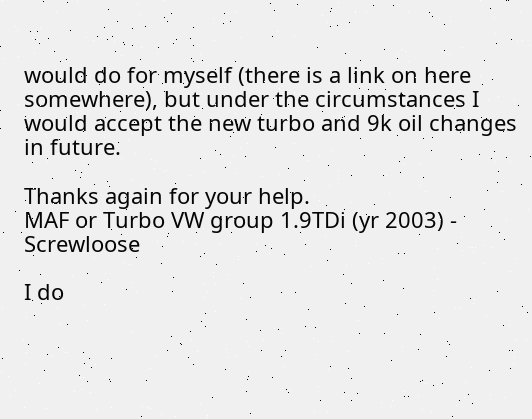would do for myself (there is a link on here somewhere), but under the circumstances I would accept the new turbo and 9k oil changes in future.

Thanks again for your help.
MAF or Turbo VW group 1.9TDi (yr 2003) - Screwloose

I do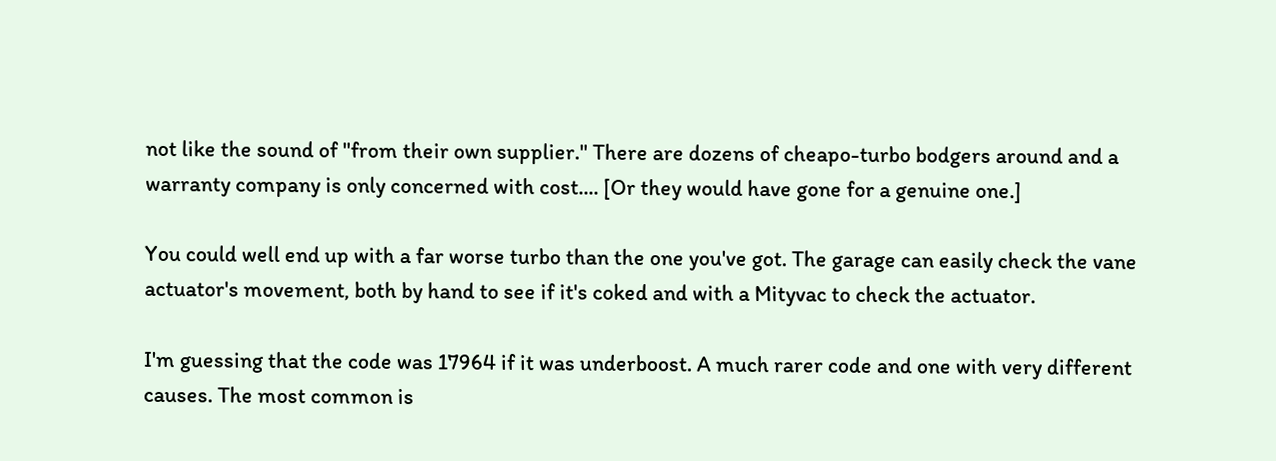not like the sound of "from their own supplier." There are dozens of cheapo-turbo bodgers around and a warranty company is only concerned with cost.... [Or they would have gone for a genuine one.]

You could well end up with a far worse turbo than the one you've got. The garage can easily check the vane actuator's movement, both by hand to see if it's coked and with a Mityvac to check the actuator.

I'm guessing that the code was 17964 if it was underboost. A much rarer code and one with very different causes. The most common is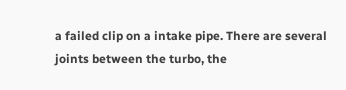a failed clip on a intake pipe. There are several joints between the turbo, the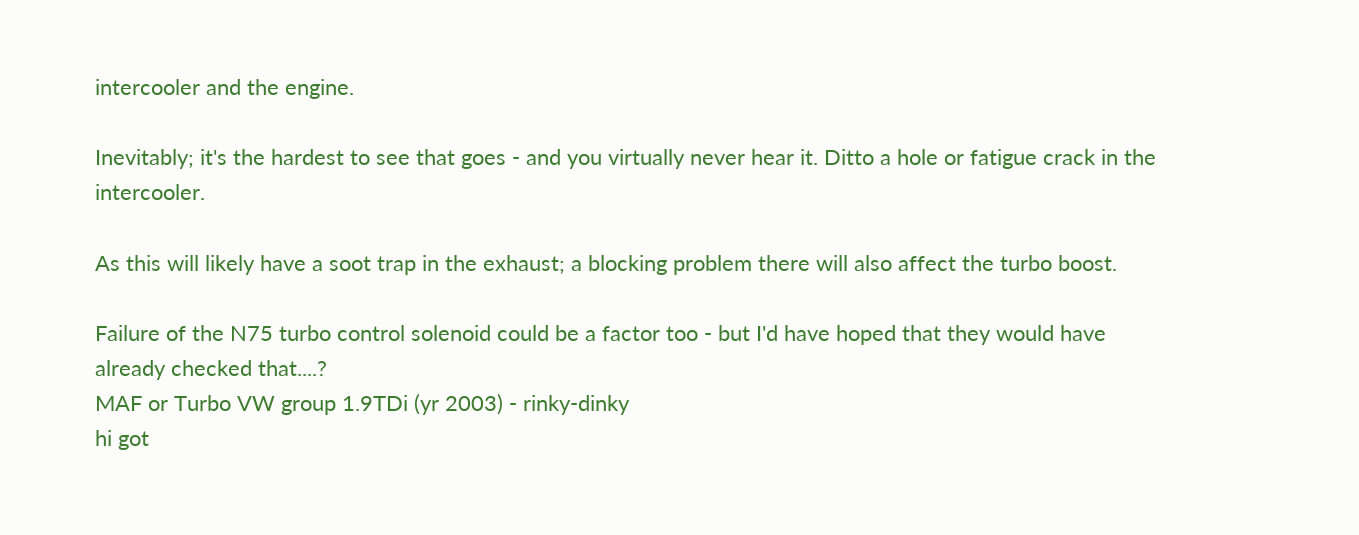intercooler and the engine.

Inevitably; it's the hardest to see that goes - and you virtually never hear it. Ditto a hole or fatigue crack in the intercooler.

As this will likely have a soot trap in the exhaust; a blocking problem there will also affect the turbo boost.

Failure of the N75 turbo control solenoid could be a factor too - but I'd have hoped that they would have already checked that....?
MAF or Turbo VW group 1.9TDi (yr 2003) - rinky-dinky
hi got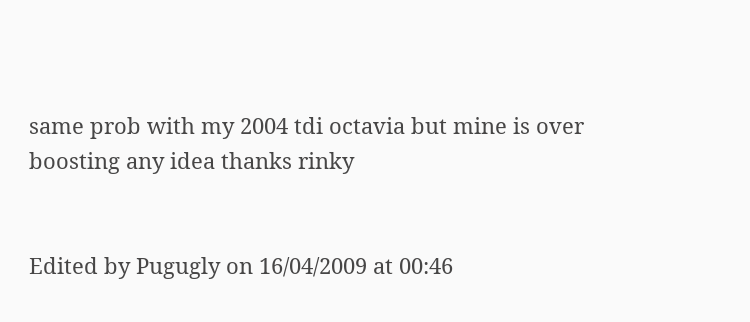same prob with my 2004 tdi octavia but mine is over boosting any idea thanks rinky


Edited by Pugugly on 16/04/2009 at 00:46